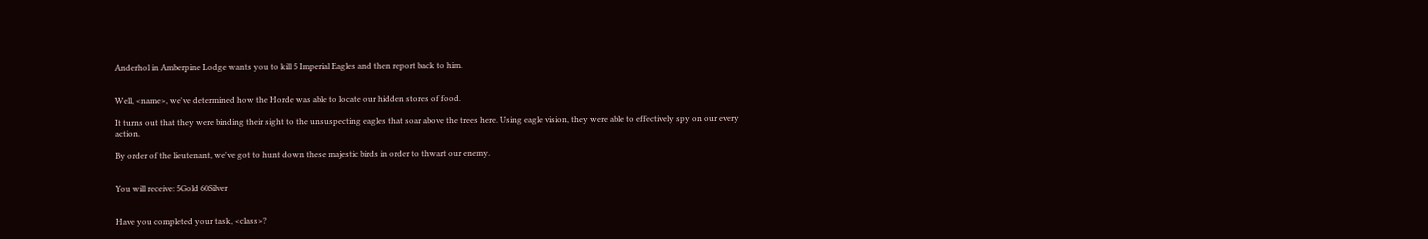Anderhol in Amberpine Lodge wants you to kill 5 Imperial Eagles and then report back to him.


Well, <name>, we've determined how the Horde was able to locate our hidden stores of food.

It turns out that they were binding their sight to the unsuspecting eagles that soar above the trees here. Using eagle vision, they were able to effectively spy on our every action.

By order of the lieutenant, we've got to hunt down these majestic birds in order to thwart our enemy.


You will receive: 5Gold 60Silver


Have you completed your task, <class>?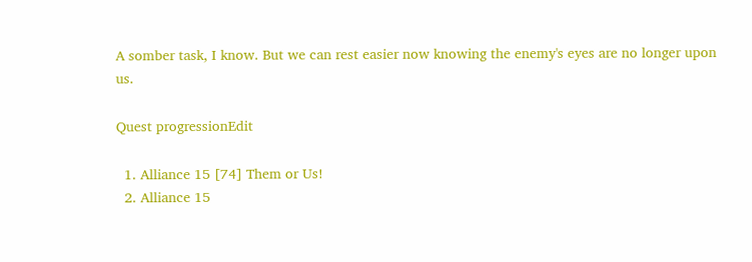A somber task, I know. But we can rest easier now knowing the enemy's eyes are no longer upon us.

Quest progressionEdit

  1. Alliance 15 [74] Them or Us!
  2. Alliance 15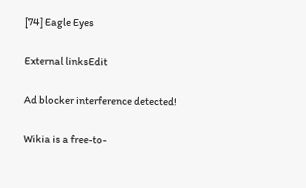[74] Eagle Eyes

External linksEdit

Ad blocker interference detected!

Wikia is a free-to-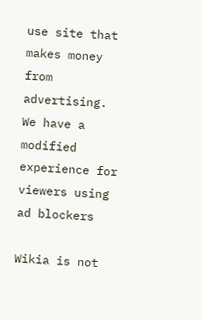use site that makes money from advertising. We have a modified experience for viewers using ad blockers

Wikia is not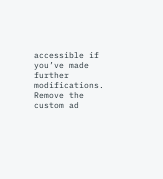accessible if you’ve made further modifications. Remove the custom ad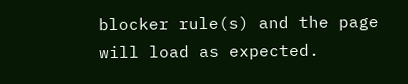blocker rule(s) and the page will load as expected.